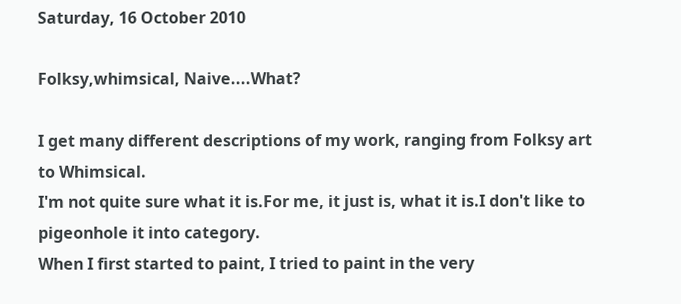Saturday, 16 October 2010

Folksy,whimsical, Naive....What?

I get many different descriptions of my work, ranging from Folksy art to Whimsical.
I'm not quite sure what it is.For me, it just is, what it is.I don't like to pigeonhole it into category.
When I first started to paint, I tried to paint in the very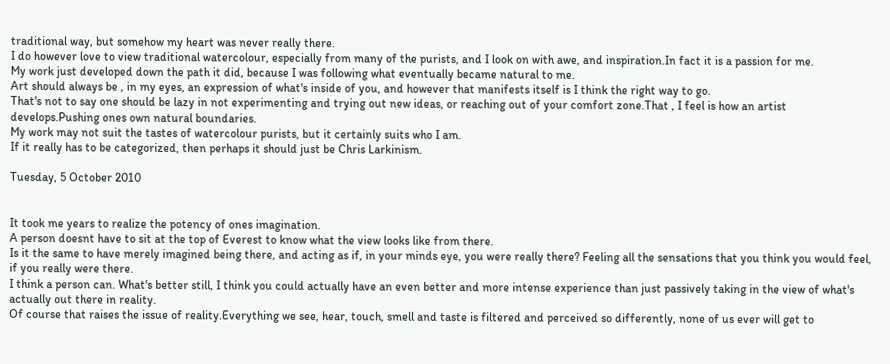traditional way, but somehow my heart was never really there.
I do however love to view traditional watercolour, especially from many of the purists, and I look on with awe, and inspiration.In fact it is a passion for me.
My work just developed down the path it did, because I was following what eventually became natural to me.
Art should always be , in my eyes, an expression of what's inside of you, and however that manifests itself is I think the right way to go.
That's not to say one should be lazy in not experimenting and trying out new ideas, or reaching out of your comfort zone.That , I feel is how an artist develops.Pushing ones own natural boundaries.
My work may not suit the tastes of watercolour purists, but it certainly suits who I am.
If it really has to be categorized, then perhaps it should just be Chris Larkinism.

Tuesday, 5 October 2010


It took me years to realize the potency of ones imagination.
A person doesnt have to sit at the top of Everest to know what the view looks like from there.
Is it the same to have merely imagined being there, and acting as if, in your minds eye, you were really there? Feeling all the sensations that you think you would feel, if you really were there.
I think a person can. What's better still, I think you could actually have an even better and more intense experience than just passively taking in the view of what's actually out there in reality.
Of course that raises the issue of reality.Everything we see, hear, touch, smell and taste is filtered and perceived so differently, none of us ever will get to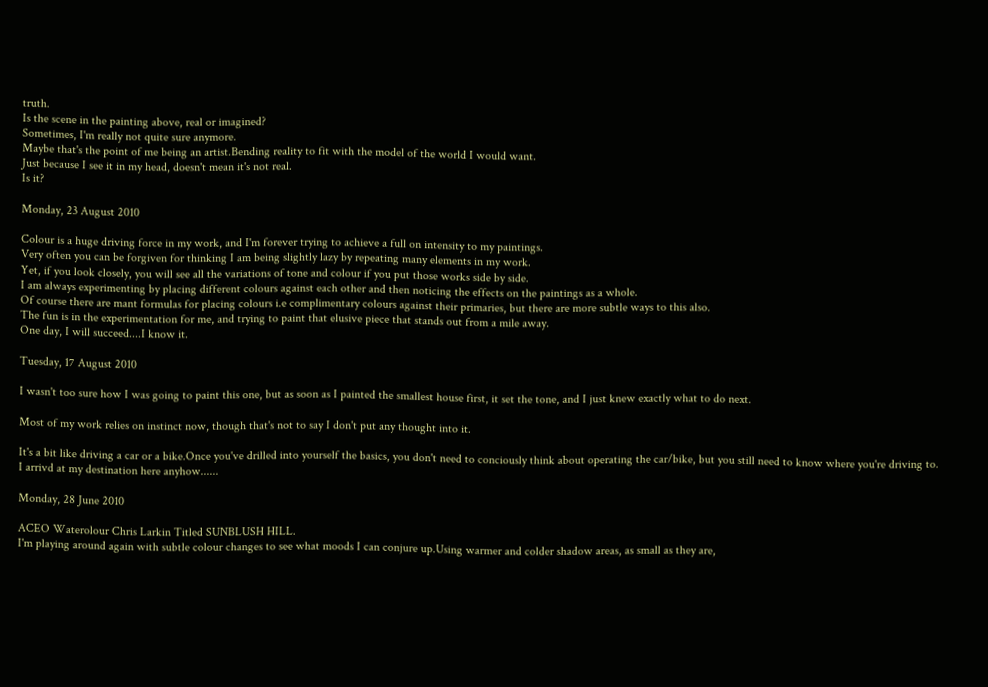truth.
Is the scene in the painting above, real or imagined?
Sometimes, I'm really not quite sure anymore.
Maybe that's the point of me being an artist.Bending reality to fit with the model of the world I would want.
Just because I see it in my head, doesn't mean it's not real.
Is it?

Monday, 23 August 2010

Colour is a huge driving force in my work, and I'm forever trying to achieve a full on intensity to my paintings.
Very often you can be forgiven for thinking I am being slightly lazy by repeating many elements in my work.
Yet, if you look closely, you will see all the variations of tone and colour if you put those works side by side.
I am always experimenting by placing different colours against each other and then noticing the effects on the paintings as a whole.
Of course there are mant formulas for placing colours i.e complimentary colours against their primaries, but there are more subtle ways to this also.
The fun is in the experimentation for me, and trying to paint that elusive piece that stands out from a mile away.
One day, I will succeed....I know it.

Tuesday, 17 August 2010

I wasn't too sure how I was going to paint this one, but as soon as I painted the smallest house first, it set the tone, and I just knew exactly what to do next.

Most of my work relies on instinct now, though that's not to say I don't put any thought into it.

It's a bit like driving a car or a bike.Once you've drilled into yourself the basics, you don't need to conciously think about operating the car/bike, but you still need to know where you're driving to.
I arrivd at my destination here anyhow......

Monday, 28 June 2010

ACEO Waterolour Chris Larkin Titled SUNBLUSH HILL.
I'm playing around again with subtle colour changes to see what moods I can conjure up.Using warmer and colder shadow areas, as small as they are,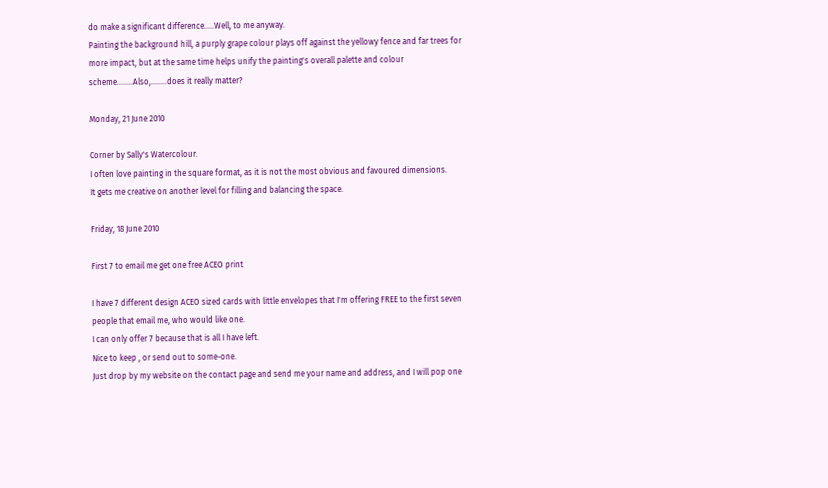do make a significant difference.....Well, to me anyway.
Painting the background hill, a purply grape colour plays off against the yellowy fence and far trees for more impact, but at the same time helps unify the painting's overall palette and colour scheme........Also,........does it really matter?

Monday, 21 June 2010

Corner by Sally's Watercolour.
I often love painting in the square format, as it is not the most obvious and favoured dimensions.
It gets me creative on another level for filling and balancing the space.

Friday, 18 June 2010

First 7 to email me get one free ACEO print

I have 7 different design ACEO sized cards with little envelopes that I'm offering FREE to the first seven people that email me, who would like one.
I can only offer 7 because that is all I have left.
Nice to keep , or send out to some-one.
Just drop by my website on the contact page and send me your name and address, and I will pop one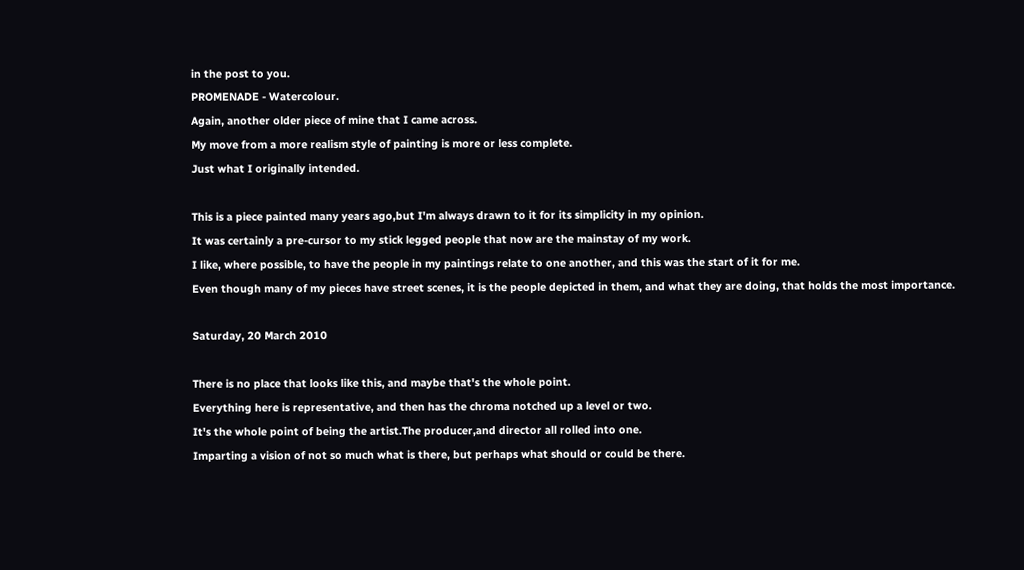in the post to you.
PROMENADE - Watercolour.
Again, another older piece of mine that I came across.
My move from a more realism style of painting is more or less complete.
Just what I originally intended.

This is a piece painted many years ago,but I'm always drawn to it for its simplicity in my opinion.
It was certainly a pre-cursor to my stick legged people that now are the mainstay of my work.
I like, where possible, to have the people in my paintings relate to one another, and this was the start of it for me.
Even though many of my pieces have street scenes, it is the people depicted in them, and what they are doing, that holds the most importance.

Saturday, 20 March 2010

There is no place that looks like this, and maybe that's the whole point.
Everything here is representative, and then has the chroma notched up a level or two.
It's the whole point of being the artist.The producer,and director all rolled into one.
Imparting a vision of not so much what is there, but perhaps what should or could be there.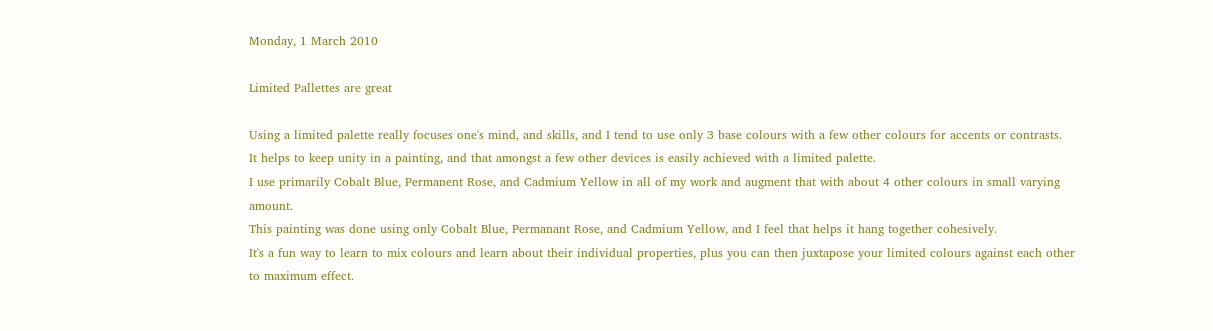Monday, 1 March 2010

Limited Pallettes are great

Using a limited palette really focuses one's mind, and skills, and I tend to use only 3 base colours with a few other colours for accents or contrasts.
It helps to keep unity in a painting, and that amongst a few other devices is easily achieved with a limited palette.
I use primarily Cobalt Blue, Permanent Rose, and Cadmium Yellow in all of my work and augment that with about 4 other colours in small varying amount.
This painting was done using only Cobalt Blue, Permanant Rose, and Cadmium Yellow, and I feel that helps it hang together cohesively.
It's a fun way to learn to mix colours and learn about their individual properties, plus you can then juxtapose your limited colours against each other to maximum effect.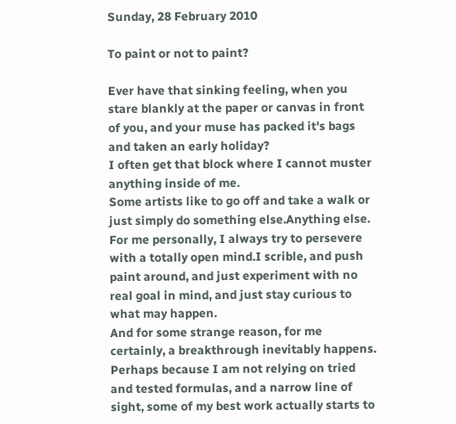Sunday, 28 February 2010

To paint or not to paint?

Ever have that sinking feeling, when you stare blankly at the paper or canvas in front of you, and your muse has packed it's bags and taken an early holiday?
I often get that block where I cannot muster anything inside of me.
Some artists like to go off and take a walk or just simply do something else.Anything else.
For me personally, I always try to persevere with a totally open mind.I scrible, and push paint around, and just experiment with no real goal in mind, and just stay curious to what may happen.
And for some strange reason, for me certainly, a breakthrough inevitably happens.
Perhaps because I am not relying on tried and tested formulas, and a narrow line of sight, some of my best work actually starts to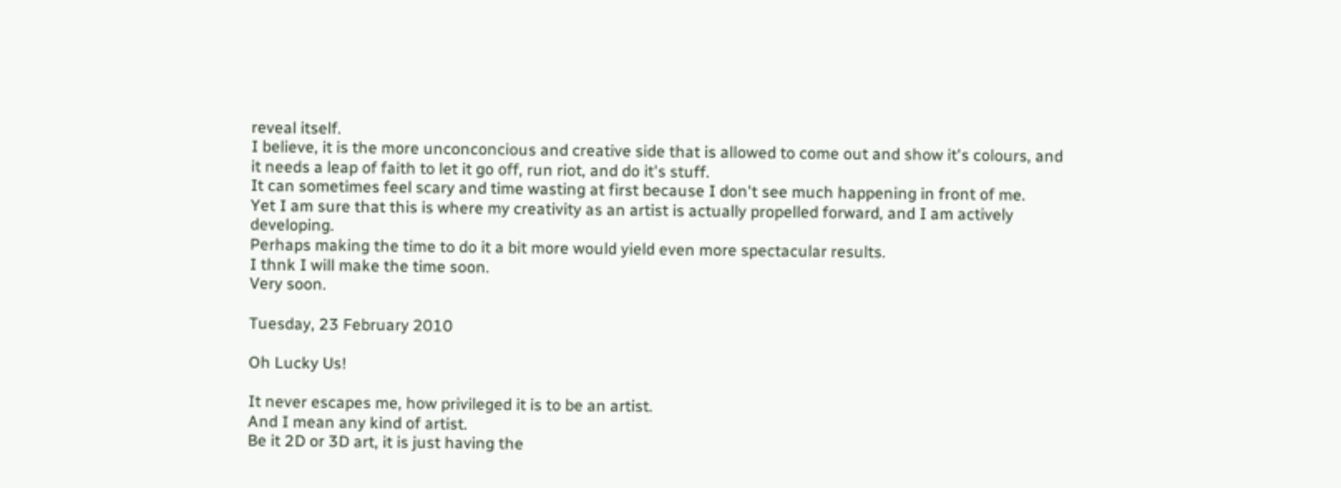reveal itself.
I believe, it is the more unconconcious and creative side that is allowed to come out and show it's colours, and it needs a leap of faith to let it go off, run riot, and do it's stuff.
It can sometimes feel scary and time wasting at first because I don't see much happening in front of me.
Yet I am sure that this is where my creativity as an artist is actually propelled forward, and I am actively developing.
Perhaps making the time to do it a bit more would yield even more spectacular results.
I thnk I will make the time soon.
Very soon.

Tuesday, 23 February 2010

Oh Lucky Us!

It never escapes me, how privileged it is to be an artist.
And I mean any kind of artist.
Be it 2D or 3D art, it is just having the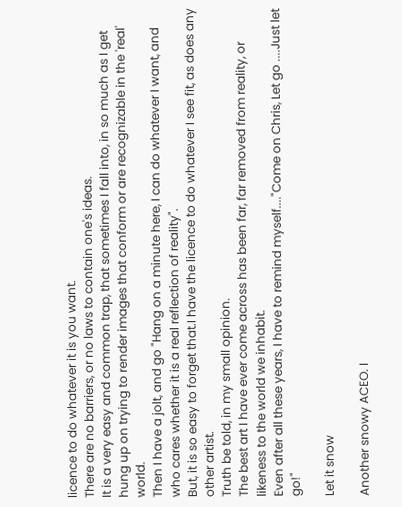licence to do whatever it is you want.
There are no barriers, or no laws to contain one's ideas.
It is a very easy and common trap, that sometimes I fall into, in so much as I get hung up on trying to render images that conform or are recognizable in the 'real' world.
Then I have a jolt, and go "Hang on a minute here, I can do whatever I want, and who cares whether it is a real reflection of reality".
But, it is so easy to forget that.I have the licence to do whatever I see fit, as does any other artist.
Truth be told, in my small opinion.
The best art I have ever come across has been far, far removed from reality, or likeness to the world we inhabit.
Even after all these years, I have to remind myself...."Come on Chris, Let go ....Just let go!"

Let it snow

Another snowy ACEO. I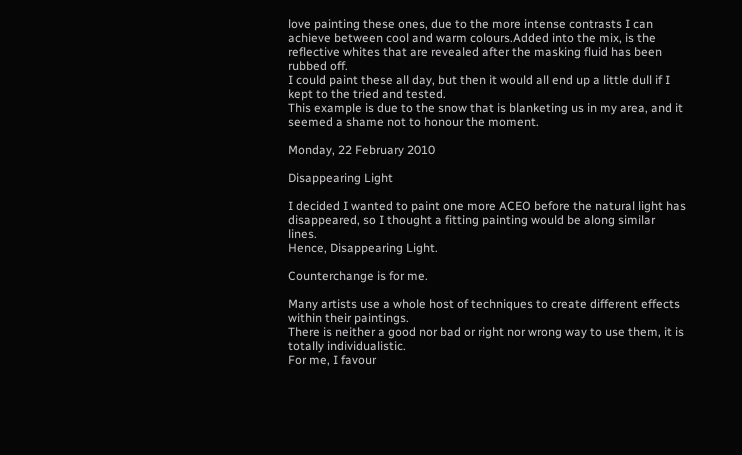love painting these ones, due to the more intense contrasts I can achieve between cool and warm colours.Added into the mix, is the reflective whites that are revealed after the masking fluid has been rubbed off.
I could paint these all day, but then it would all end up a little dull if I kept to the tried and tested.
This example is due to the snow that is blanketing us in my area, and it seemed a shame not to honour the moment.

Monday, 22 February 2010

Disappearing Light

I decided I wanted to paint one more ACEO before the natural light has disappeared, so I thought a fitting painting would be along similar lines.
Hence, Disappearing Light.

Counterchange is for me.

Many artists use a whole host of techniques to create different effects within their paintings.
There is neither a good nor bad or right nor wrong way to use them, it is totally individualistic.
For me, I favour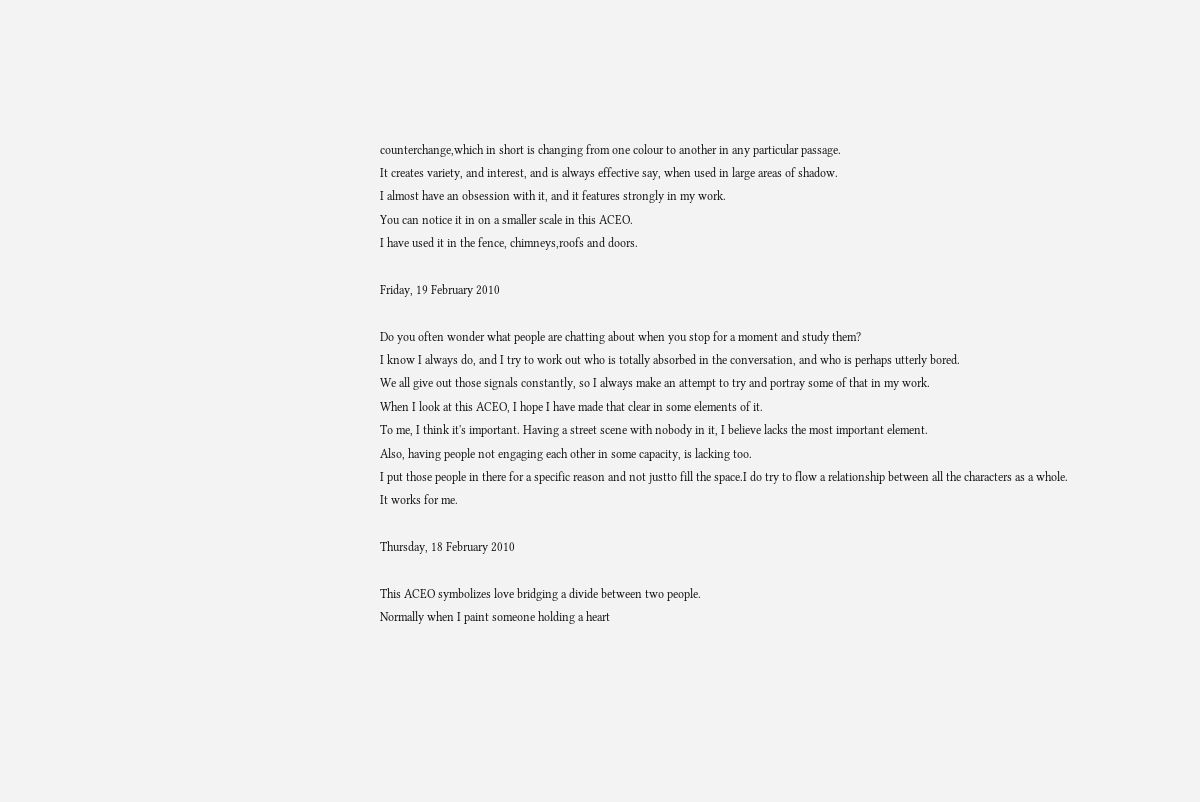counterchange,which in short is changing from one colour to another in any particular passage.
It creates variety, and interest, and is always effective say, when used in large areas of shadow.
I almost have an obsession with it, and it features strongly in my work.
You can notice it in on a smaller scale in this ACEO.
I have used it in the fence, chimneys,roofs and doors.

Friday, 19 February 2010

Do you often wonder what people are chatting about when you stop for a moment and study them?
I know I always do, and I try to work out who is totally absorbed in the conversation, and who is perhaps utterly bored.
We all give out those signals constantly, so I always make an attempt to try and portray some of that in my work.
When I look at this ACEO, I hope I have made that clear in some elements of it.
To me, I think it's important. Having a street scene with nobody in it, I believe lacks the most important element.
Also, having people not engaging each other in some capacity, is lacking too.
I put those people in there for a specific reason and not justto fill the space.I do try to flow a relationship between all the characters as a whole.
It works for me.

Thursday, 18 February 2010

This ACEO symbolizes love bridging a divide between two people.
Normally when I paint someone holding a heart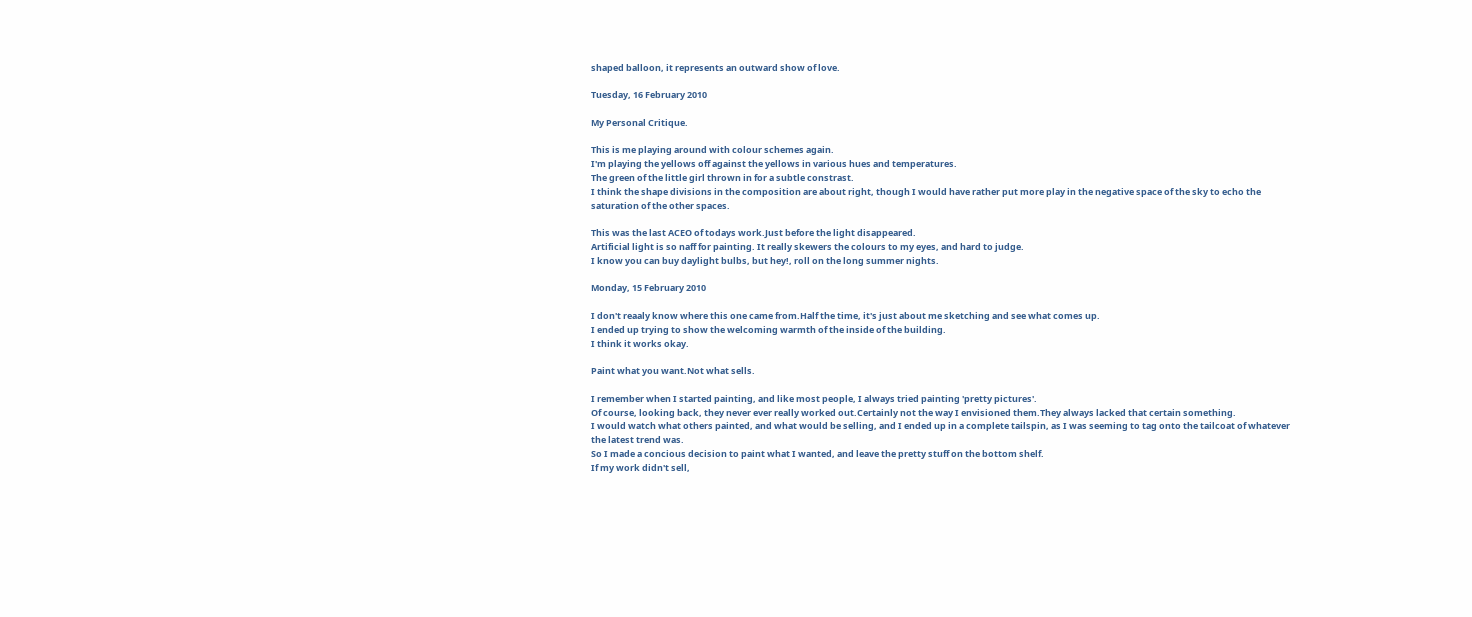shaped balloon, it represents an outward show of love.

Tuesday, 16 February 2010

My Personal Critique.

This is me playing around with colour schemes again.
I'm playing the yellows off against the yellows in various hues and temperatures.
The green of the little girl thrown in for a subtle constrast.
I think the shape divisions in the composition are about right, though I would have rather put more play in the negative space of the sky to echo the saturation of the other spaces.

This was the last ACEO of todays work.Just before the light disappeared.
Artificial light is so naff for painting. It really skewers the colours to my eyes, and hard to judge.
I know you can buy daylight bulbs, but hey!, roll on the long summer nights.

Monday, 15 February 2010

I don't reaaly know where this one came from.Half the time, it's just about me sketching and see what comes up.
I ended up trying to show the welcoming warmth of the inside of the building.
I think it works okay.

Paint what you want.Not what sells.

I remember when I started painting, and like most people, I always tried painting 'pretty pictures'.
Of course, looking back, they never ever really worked out.Certainly not the way I envisioned them.They always lacked that certain something.
I would watch what others painted, and what would be selling, and I ended up in a complete tailspin, as I was seeming to tag onto the tailcoat of whatever the latest trend was.
So I made a concious decision to paint what I wanted, and leave the pretty stuff on the bottom shelf.
If my work didn't sell,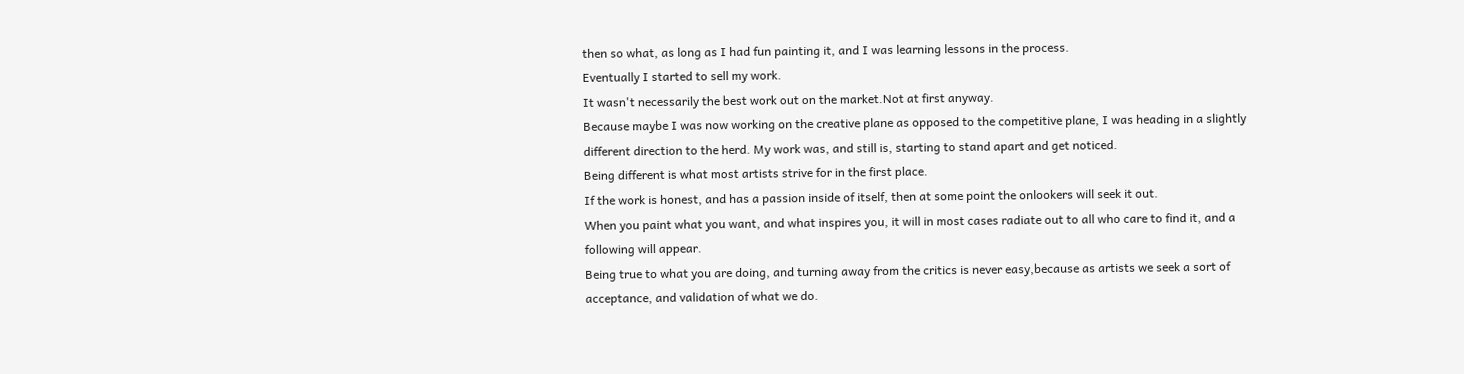then so what, as long as I had fun painting it, and I was learning lessons in the process.
Eventually I started to sell my work.
It wasn't necessarily the best work out on the market.Not at first anyway.
Because maybe I was now working on the creative plane as opposed to the competitive plane, I was heading in a slightly different direction to the herd. My work was, and still is, starting to stand apart and get noticed.
Being different is what most artists strive for in the first place.
If the work is honest, and has a passion inside of itself, then at some point the onlookers will seek it out.
When you paint what you want, and what inspires you, it will in most cases radiate out to all who care to find it, and a following will appear.
Being true to what you are doing, and turning away from the critics is never easy,because as artists we seek a sort of acceptance, and validation of what we do.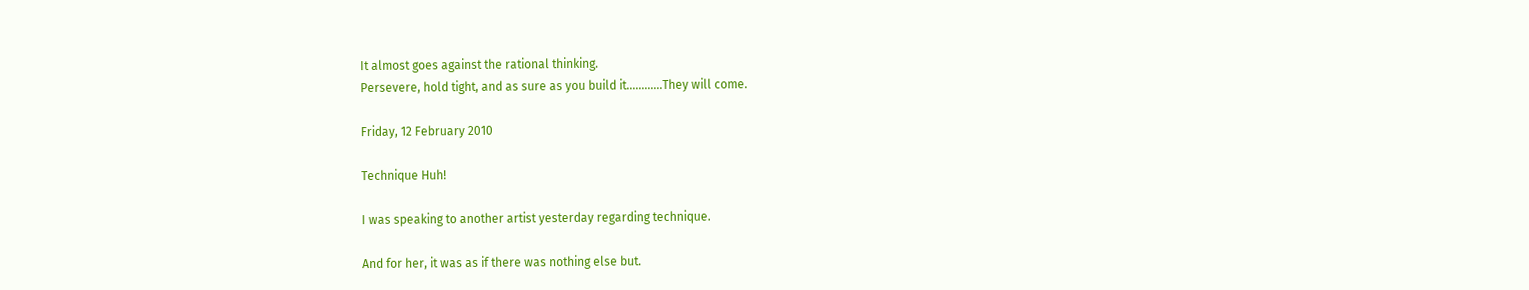It almost goes against the rational thinking.
Persevere, hold tight, and as sure as you build it............They will come.

Friday, 12 February 2010

Technique Huh!

I was speaking to another artist yesterday regarding technique.

And for her, it was as if there was nothing else but.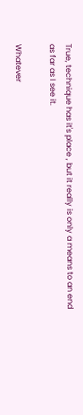True, technique has it's place , but it really is only a means to an end as far as I see it.

Whatever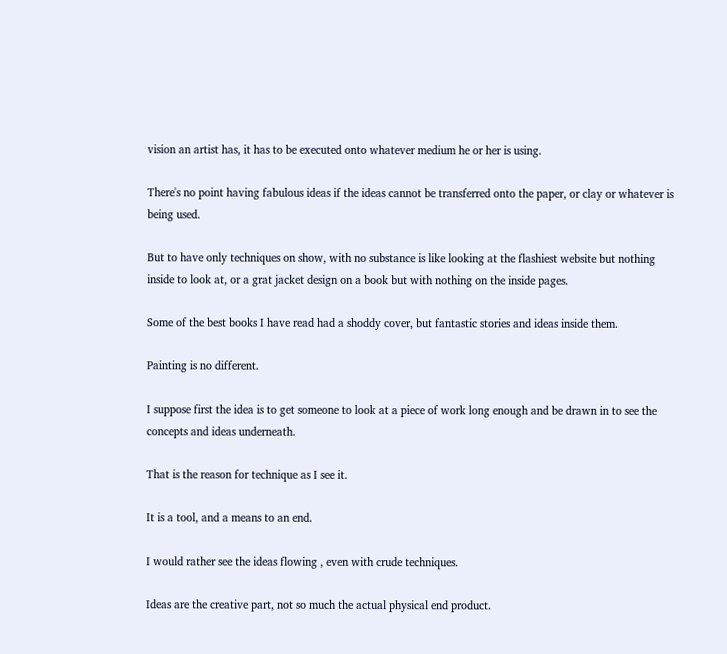vision an artist has, it has to be executed onto whatever medium he or her is using.

There's no point having fabulous ideas if the ideas cannot be transferred onto the paper, or clay or whatever is being used.

But to have only techniques on show, with no substance is like looking at the flashiest website but nothing inside to look at, or a grat jacket design on a book but with nothing on the inside pages.

Some of the best books I have read had a shoddy cover, but fantastic stories and ideas inside them.

Painting is no different.

I suppose first the idea is to get someone to look at a piece of work long enough and be drawn in to see the concepts and ideas underneath.

That is the reason for technique as I see it.

It is a tool, and a means to an end.

I would rather see the ideas flowing , even with crude techniques.

Ideas are the creative part, not so much the actual physical end product.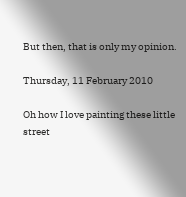But then, that is only my opinion.

Thursday, 11 February 2010

Oh how I love painting these little street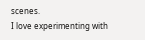scenes.
I love experimenting with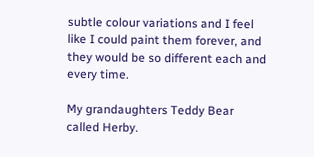subtle colour variations and I feel like I could paint them forever, and they would be so different each and every time.

My grandaughters Teddy Bear called Herby.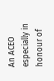An ACEO especially in honour of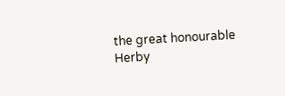the great honourable Herby